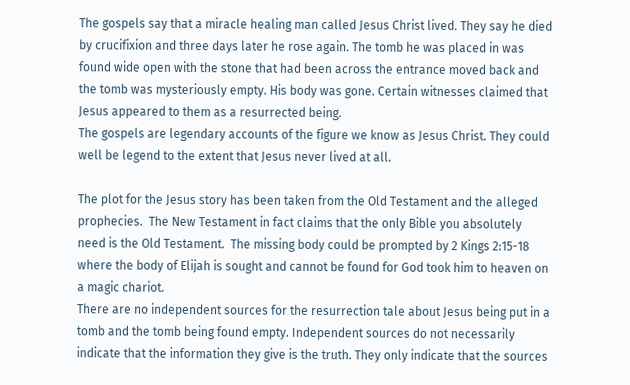The gospels say that a miracle healing man called Jesus Christ lived. They say he died by crucifixion and three days later he rose again. The tomb he was placed in was found wide open with the stone that had been across the entrance moved back and the tomb was mysteriously empty. His body was gone. Certain witnesses claimed that Jesus appeared to them as a resurrected being.
The gospels are legendary accounts of the figure we know as Jesus Christ. They could well be legend to the extent that Jesus never lived at all.

The plot for the Jesus story has been taken from the Old Testament and the alleged prophecies.  The New Testament in fact claims that the only Bible you absolutely need is the Old Testament.  The missing body could be prompted by 2 Kings 2:15-18 where the body of Elijah is sought and cannot be found for God took him to heaven on a magic chariot.
There are no independent sources for the resurrection tale about Jesus being put in a tomb and the tomb being found empty. Independent sources do not necessarily indicate that the information they give is the truth. They only indicate that the sources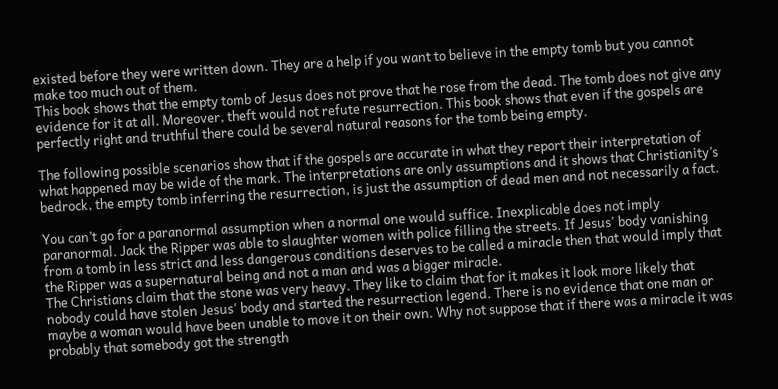existed before they were written down. They are a help if you want to believe in the empty tomb but you cannot make too much out of them.
This book shows that the empty tomb of Jesus does not prove that he rose from the dead. The tomb does not give any evidence for it at all. Moreover, theft would not refute resurrection. This book shows that even if the gospels are perfectly right and truthful there could be several natural reasons for the tomb being empty.

The following possible scenarios show that if the gospels are accurate in what they report their interpretation of what happened may be wide of the mark. The interpretations are only assumptions and it shows that Christianity’s bedrock, the empty tomb inferring the resurrection, is just the assumption of dead men and not necessarily a fact.

You can’t go for a paranormal assumption when a normal one would suffice. Inexplicable does not imply paranormal. Jack the Ripper was able to slaughter women with police filling the streets. If Jesus' body vanishing from a tomb in less strict and less dangerous conditions deserves to be called a miracle then that would imply that the Ripper was a supernatural being and not a man and was a bigger miracle.
The Christians claim that the stone was very heavy. They like to claim that for it makes it look more likely that nobody could have stolen Jesus' body and started the resurrection legend. There is no evidence that one man or maybe a woman would have been unable to move it on their own. Why not suppose that if there was a miracle it was probably that somebody got the strength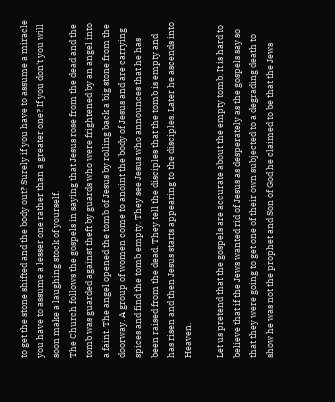to get the stone shifted and the body out? Surely if you have to assume a miracle you have to assume a lesser one rather than a greater one? If you don't you will soon make a laughing stock of yourself.
The Church follows the gospels in saying that Jesus rose from the dead and the tomb was guarded against theft by guards who were frightened by an angel into a faint. The angel opened the tomb of Jesus by rolling back a big stone from the doorway. A group of women come to anoint the body of Jesus and are carrying spices and find the tomb empty. They see Jesus who announces that he has been raised from the dead. They tell the disciples that the tomb is empty and has risen and then Jesus starts appearing to the disciples. Later he ascends into Heaven.

Let us pretend that the gospels are accurate about the empty tomb. It is hard to believe that if the Jews wanted rid of Jesus as desperately as the gospels say so that they were going to get one of their own subjected to a degrading death to show he was not the prophet and Son of God he claimed to be that the Jews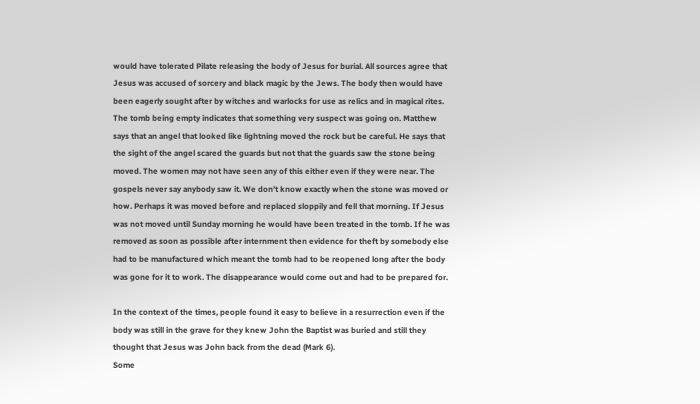would have tolerated Pilate releasing the body of Jesus for burial. All sources agree that Jesus was accused of sorcery and black magic by the Jews. The body then would have been eagerly sought after by witches and warlocks for use as relics and in magical rites.
The tomb being empty indicates that something very suspect was going on. Matthew says that an angel that looked like lightning moved the rock but be careful. He says that the sight of the angel scared the guards but not that the guards saw the stone being moved. The women may not have seen any of this either even if they were near. The gospels never say anybody saw it. We don’t know exactly when the stone was moved or how. Perhaps it was moved before and replaced sloppily and fell that morning. If Jesus was not moved until Sunday morning he would have been treated in the tomb. If he was removed as soon as possible after internment then evidence for theft by somebody else had to be manufactured which meant the tomb had to be reopened long after the body was gone for it to work. The disappearance would come out and had to be prepared for.

In the context of the times, people found it easy to believe in a resurrection even if the body was still in the grave for they knew John the Baptist was buried and still they thought that Jesus was John back from the dead (Mark 6).
Some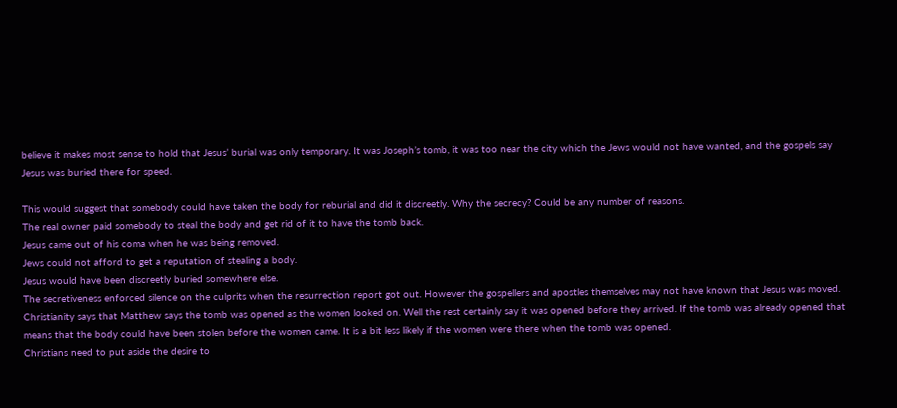believe it makes most sense to hold that Jesus’ burial was only temporary. It was Joseph’s tomb, it was too near the city which the Jews would not have wanted, and the gospels say Jesus was buried there for speed.

This would suggest that somebody could have taken the body for reburial and did it discreetly. Why the secrecy? Could be any number of reasons.
The real owner paid somebody to steal the body and get rid of it to have the tomb back.
Jesus came out of his coma when he was being removed.
Jews could not afford to get a reputation of stealing a body.
Jesus would have been discreetly buried somewhere else.
The secretiveness enforced silence on the culprits when the resurrection report got out. However the gospellers and apostles themselves may not have known that Jesus was moved.
Christianity says that Matthew says the tomb was opened as the women looked on. Well the rest certainly say it was opened before they arrived. If the tomb was already opened that means that the body could have been stolen before the women came. It is a bit less likely if the women were there when the tomb was opened.
Christians need to put aside the desire to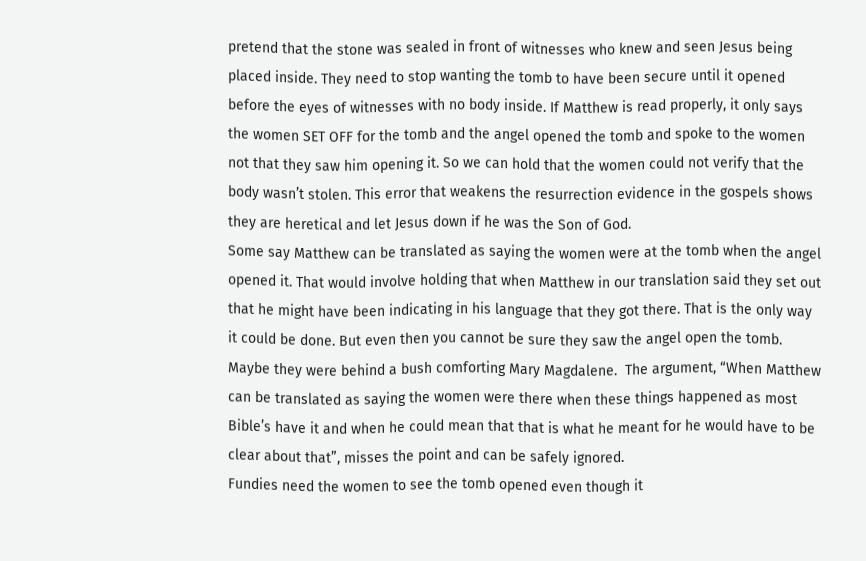pretend that the stone was sealed in front of witnesses who knew and seen Jesus being placed inside. They need to stop wanting the tomb to have been secure until it opened before the eyes of witnesses with no body inside. If Matthew is read properly, it only says the women SET OFF for the tomb and the angel opened the tomb and spoke to the women not that they saw him opening it. So we can hold that the women could not verify that the body wasn’t stolen. This error that weakens the resurrection evidence in the gospels shows they are heretical and let Jesus down if he was the Son of God.
Some say Matthew can be translated as saying the women were at the tomb when the angel opened it. That would involve holding that when Matthew in our translation said they set out that he might have been indicating in his language that they got there. That is the only way it could be done. But even then you cannot be sure they saw the angel open the tomb. Maybe they were behind a bush comforting Mary Magdalene.  The argument, “When Matthew can be translated as saying the women were there when these things happened as most Bible’s have it and when he could mean that that is what he meant for he would have to be clear about that”, misses the point and can be safely ignored.
Fundies need the women to see the tomb opened even though it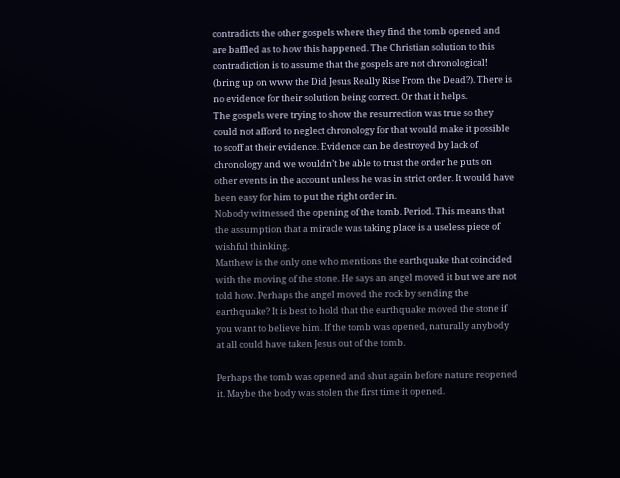contradicts the other gospels where they find the tomb opened and are baffled as to how this happened. The Christian solution to this contradiction is to assume that the gospels are not chronological! (bring up on www the Did Jesus Really Rise From the Dead?). There is no evidence for their solution being correct. Or that it helps.
The gospels were trying to show the resurrection was true so they could not afford to neglect chronology for that would make it possible to scoff at their evidence. Evidence can be destroyed by lack of chronology and we wouldn’t be able to trust the order he puts on other events in the account unless he was in strict order. It would have been easy for him to put the right order in.
Nobody witnessed the opening of the tomb. Period. This means that the assumption that a miracle was taking place is a useless piece of wishful thinking.
Matthew is the only one who mentions the earthquake that coincided with the moving of the stone. He says an angel moved it but we are not told how. Perhaps the angel moved the rock by sending the earthquake? It is best to hold that the earthquake moved the stone if you want to believe him. If the tomb was opened, naturally anybody at all could have taken Jesus out of the tomb.

Perhaps the tomb was opened and shut again before nature reopened it. Maybe the body was stolen the first time it opened.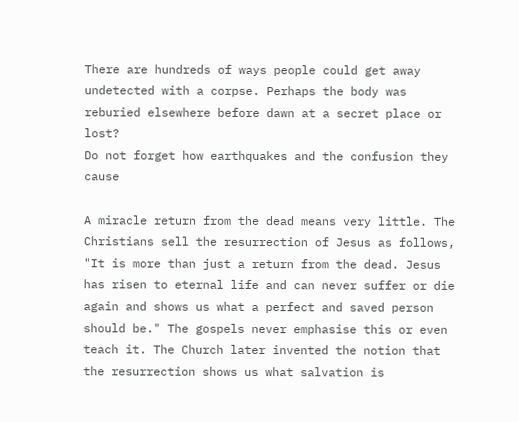There are hundreds of ways people could get away undetected with a corpse. Perhaps the body was reburied elsewhere before dawn at a secret place or lost?
Do not forget how earthquakes and the confusion they cause

A miracle return from the dead means very little. The Christians sell the resurrection of Jesus as follows, "It is more than just a return from the dead. Jesus has risen to eternal life and can never suffer or die again and shows us what a perfect and saved person should be." The gospels never emphasise this or even teach it. The Church later invented the notion that the resurrection shows us what salvation is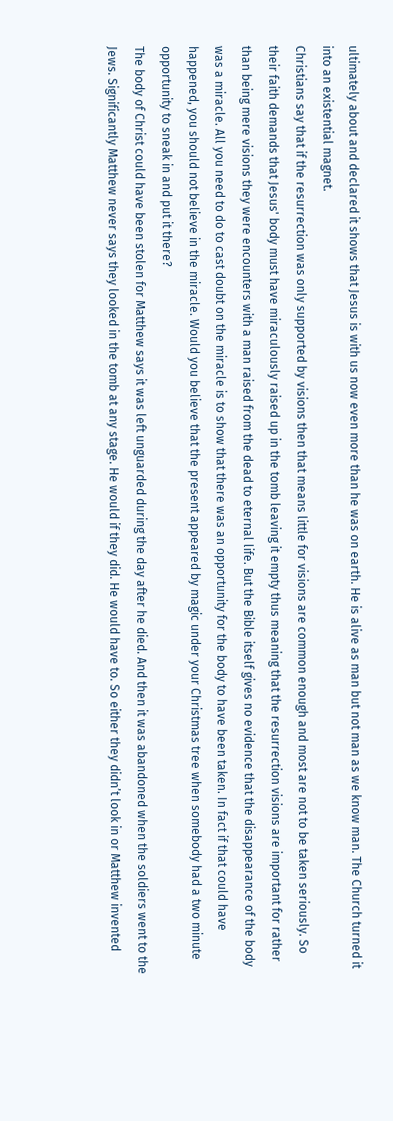ultimately about and declared it shows that Jesus is with us now even more than he was on earth. He is alive as man but not man as we know man. The Church turned it into an existential magnet.
Christians say that if the resurrection was only supported by visions then that means little for visions are common enough and most are not to be taken seriously. So their faith demands that Jesus' body must have miraculously raised up in the tomb leaving it empty thus meaning that the resurrection visions are important for rather than being mere visions they were encounters with a man raised from the dead to eternal life. But the Bible itself gives no evidence that the disappearance of the body was a miracle. All you need to do to cast doubt on the miracle is to show that there was an opportunity for the body to have been taken. In fact if that could have happened, you should not believe in the miracle. Would you believe that the present appeared by magic under your Christmas tree when somebody had a two minute opportunity to sneak in and put it there?
The body of Christ could have been stolen for Matthew says it was left unguarded during the day after he died. And then it was abandoned when the soldiers went to the Jews. Significantly Matthew never says they looked in the tomb at any stage. He would if they did. He would have to. So either they didn’t look in or Matthew invented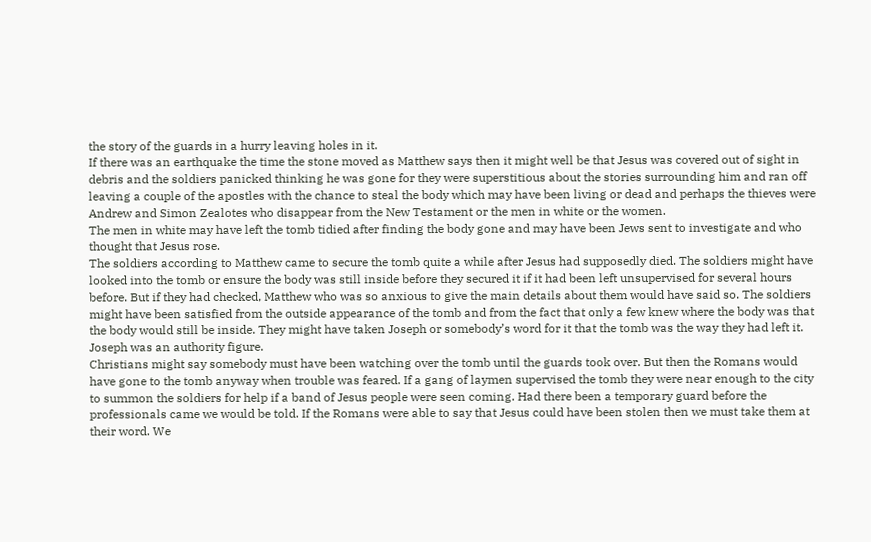the story of the guards in a hurry leaving holes in it.
If there was an earthquake the time the stone moved as Matthew says then it might well be that Jesus was covered out of sight in debris and the soldiers panicked thinking he was gone for they were superstitious about the stories surrounding him and ran off leaving a couple of the apostles with the chance to steal the body which may have been living or dead and perhaps the thieves were Andrew and Simon Zealotes who disappear from the New Testament or the men in white or the women.
The men in white may have left the tomb tidied after finding the body gone and may have been Jews sent to investigate and who thought that Jesus rose.
The soldiers according to Matthew came to secure the tomb quite a while after Jesus had supposedly died. The soldiers might have looked into the tomb or ensure the body was still inside before they secured it if it had been left unsupervised for several hours before. But if they had checked, Matthew who was so anxious to give the main details about them would have said so. The soldiers might have been satisfied from the outside appearance of the tomb and from the fact that only a few knew where the body was that the body would still be inside. They might have taken Joseph or somebody’s word for it that the tomb was the way they had left it. Joseph was an authority figure.
Christians might say somebody must have been watching over the tomb until the guards took over. But then the Romans would have gone to the tomb anyway when trouble was feared. If a gang of laymen supervised the tomb they were near enough to the city to summon the soldiers for help if a band of Jesus people were seen coming. Had there been a temporary guard before the professionals came we would be told. If the Romans were able to say that Jesus could have been stolen then we must take them at their word. We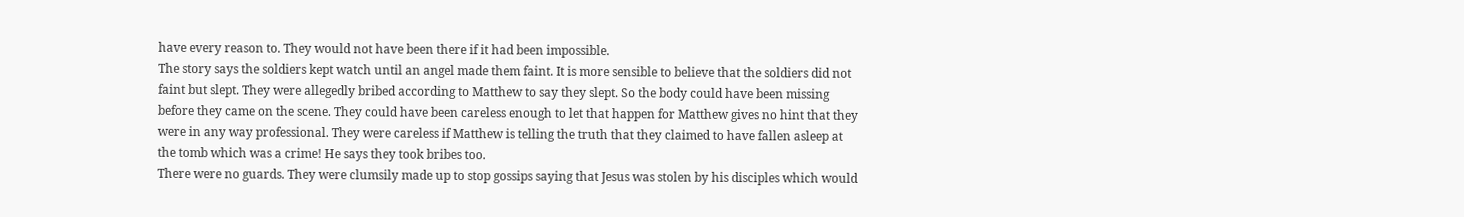have every reason to. They would not have been there if it had been impossible.
The story says the soldiers kept watch until an angel made them faint. It is more sensible to believe that the soldiers did not faint but slept. They were allegedly bribed according to Matthew to say they slept. So the body could have been missing before they came on the scene. They could have been careless enough to let that happen for Matthew gives no hint that they were in any way professional. They were careless if Matthew is telling the truth that they claimed to have fallen asleep at the tomb which was a crime! He says they took bribes too.
There were no guards. They were clumsily made up to stop gossips saying that Jesus was stolen by his disciples which would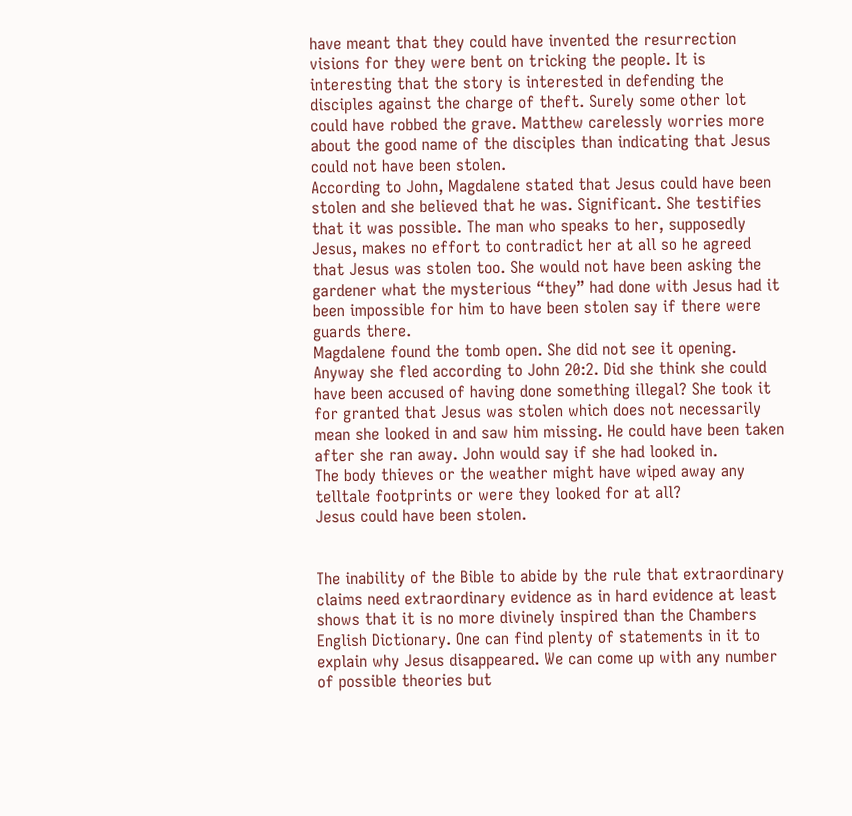have meant that they could have invented the resurrection visions for they were bent on tricking the people. It is interesting that the story is interested in defending the disciples against the charge of theft. Surely some other lot could have robbed the grave. Matthew carelessly worries more about the good name of the disciples than indicating that Jesus could not have been stolen.
According to John, Magdalene stated that Jesus could have been stolen and she believed that he was. Significant. She testifies that it was possible. The man who speaks to her, supposedly Jesus, makes no effort to contradict her at all so he agreed that Jesus was stolen too. She would not have been asking the gardener what the mysterious “they” had done with Jesus had it been impossible for him to have been stolen say if there were guards there.
Magdalene found the tomb open. She did not see it opening. Anyway she fled according to John 20:2. Did she think she could have been accused of having done something illegal? She took it for granted that Jesus was stolen which does not necessarily mean she looked in and saw him missing. He could have been taken after she ran away. John would say if she had looked in.
The body thieves or the weather might have wiped away any telltale footprints or were they looked for at all?
Jesus could have been stolen.


The inability of the Bible to abide by the rule that extraordinary claims need extraordinary evidence as in hard evidence at least shows that it is no more divinely inspired than the Chambers English Dictionary. One can find plenty of statements in it to explain why Jesus disappeared. We can come up with any number of possible theories but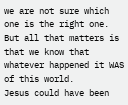we are not sure which one is the right one. But all that matters is that we know that whatever happened it WAS of this world.
Jesus could have been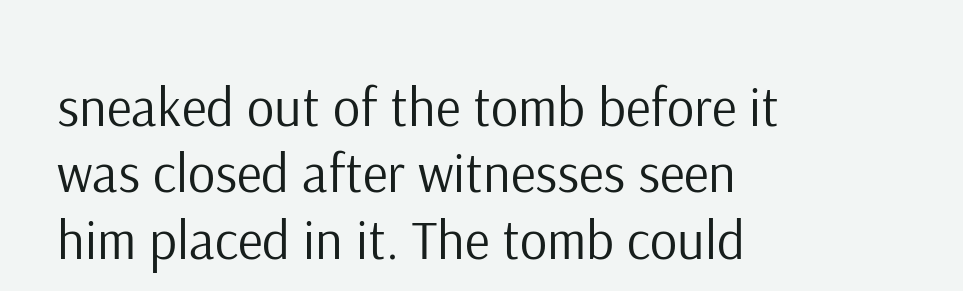sneaked out of the tomb before it was closed after witnesses seen him placed in it. The tomb could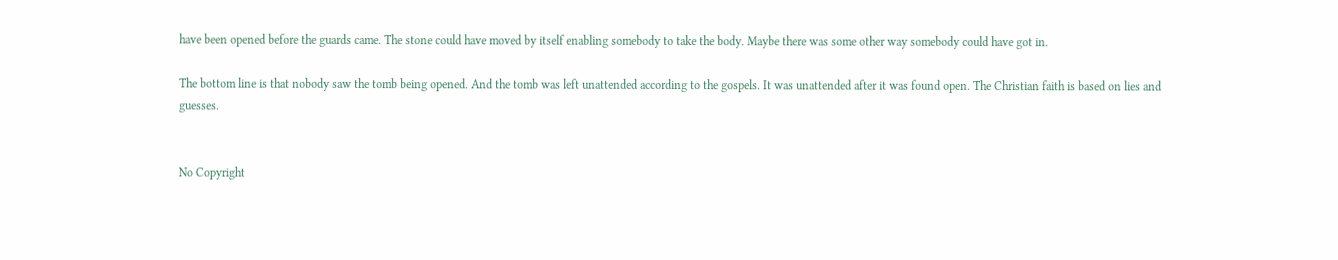have been opened before the guards came. The stone could have moved by itself enabling somebody to take the body. Maybe there was some other way somebody could have got in.

The bottom line is that nobody saw the tomb being opened. And the tomb was left unattended according to the gospels. It was unattended after it was found open. The Christian faith is based on lies and guesses.


No Copyright